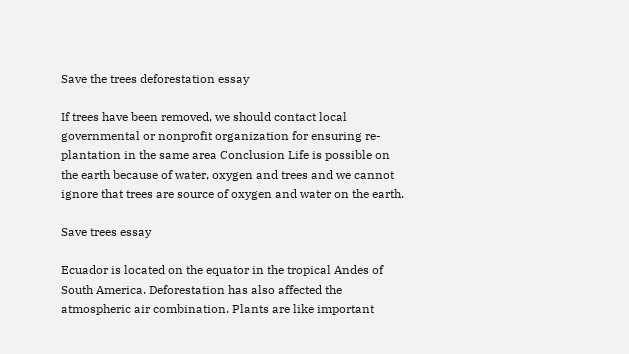Save the trees deforestation essay

If trees have been removed, we should contact local governmental or nonprofit organization for ensuring re-plantation in the same area Conclusion Life is possible on the earth because of water, oxygen and trees and we cannot ignore that trees are source of oxygen and water on the earth.

Save trees essay

Ecuador is located on the equator in the tropical Andes of South America. Deforestation has also affected the atmospheric air combination. Plants are like important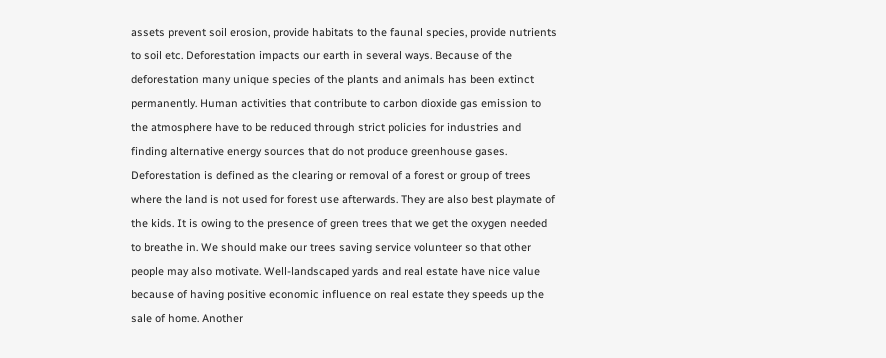assets prevent soil erosion, provide habitats to the faunal species, provide nutrients to soil etc. Deforestation impacts our earth in several ways. Because of the deforestation many unique species of the plants and animals has been extinct permanently. Human activities that contribute to carbon dioxide gas emission to the atmosphere have to be reduced through strict policies for industries and finding alternative energy sources that do not produce greenhouse gases. Deforestation is defined as the clearing or removal of a forest or group of trees where the land is not used for forest use afterwards. They are also best playmate of the kids. It is owing to the presence of green trees that we get the oxygen needed to breathe in. We should make our trees saving service volunteer so that other people may also motivate. Well-landscaped yards and real estate have nice value because of having positive economic influence on real estate they speeds up the sale of home. Another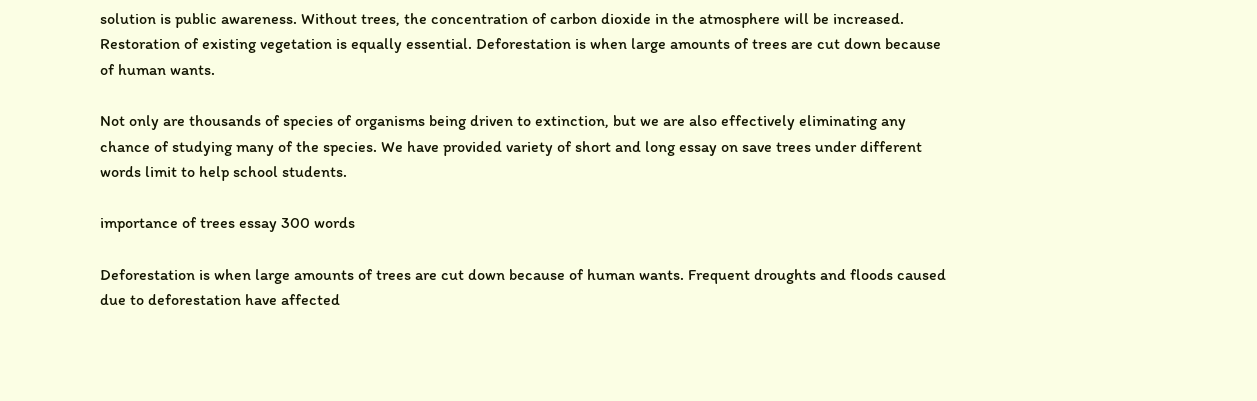solution is public awareness. Without trees, the concentration of carbon dioxide in the atmosphere will be increased. Restoration of existing vegetation is equally essential. Deforestation is when large amounts of trees are cut down because of human wants.

Not only are thousands of species of organisms being driven to extinction, but we are also effectively eliminating any chance of studying many of the species. We have provided variety of short and long essay on save trees under different words limit to help school students.

importance of trees essay 300 words

Deforestation is when large amounts of trees are cut down because of human wants. Frequent droughts and floods caused due to deforestation have affected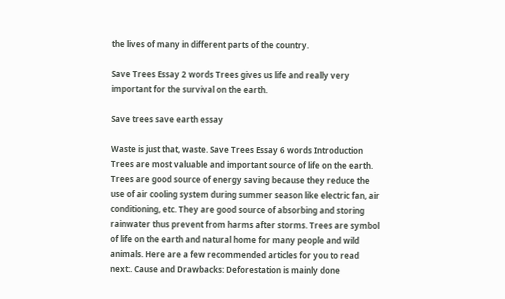the lives of many in different parts of the country.

Save Trees Essay 2 words Trees gives us life and really very important for the survival on the earth.

Save trees save earth essay

Waste is just that, waste. Save Trees Essay 6 words Introduction Trees are most valuable and important source of life on the earth. Trees are good source of energy saving because they reduce the use of air cooling system during summer season like electric fan, air conditioning, etc. They are good source of absorbing and storing rainwater thus prevent from harms after storms. Trees are symbol of life on the earth and natural home for many people and wild animals. Here are a few recommended articles for you to read next:. Cause and Drawbacks: Deforestation is mainly done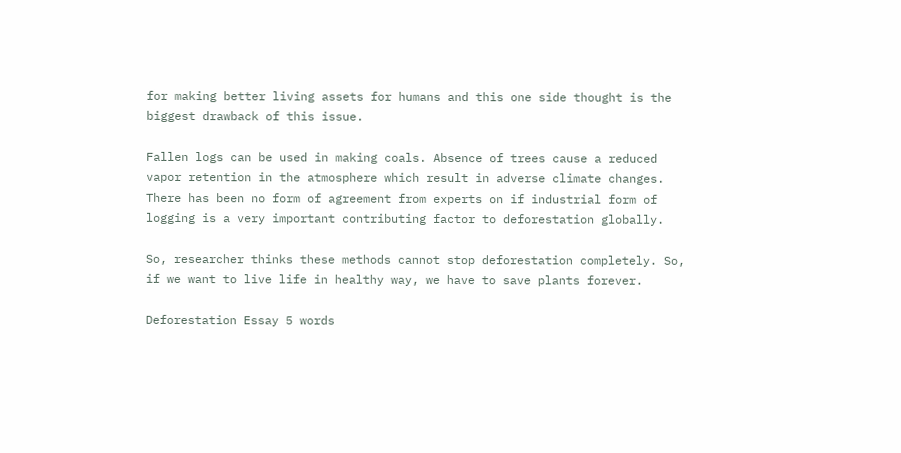for making better living assets for humans and this one side thought is the biggest drawback of this issue.

Fallen logs can be used in making coals. Absence of trees cause a reduced vapor retention in the atmosphere which result in adverse climate changes. There has been no form of agreement from experts on if industrial form of logging is a very important contributing factor to deforestation globally.

So, researcher thinks these methods cannot stop deforestation completely. So, if we want to live life in healthy way, we have to save plants forever.

Deforestation Essay 5 words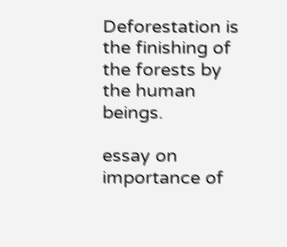Deforestation is the finishing of the forests by the human beings.

essay on importance of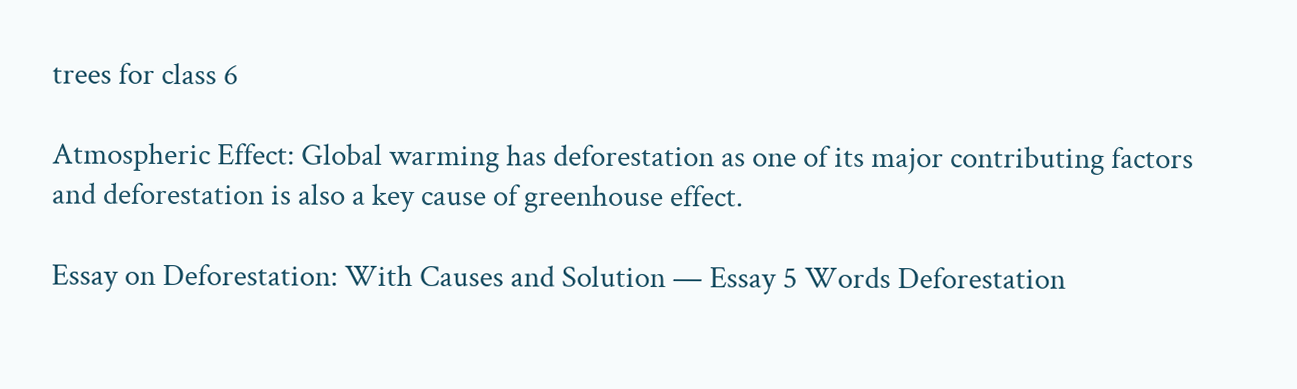trees for class 6

Atmospheric Effect: Global warming has deforestation as one of its major contributing factors and deforestation is also a key cause of greenhouse effect.

Essay on Deforestation: With Causes and Solution — Essay 5 Words Deforestation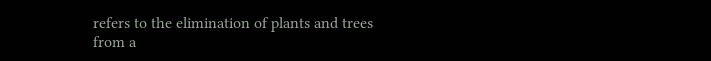refers to the elimination of plants and trees from a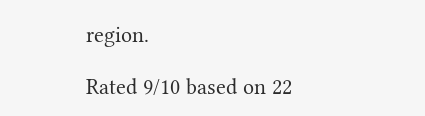region.

Rated 9/10 based on 22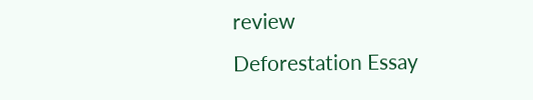review
Deforestation Essay